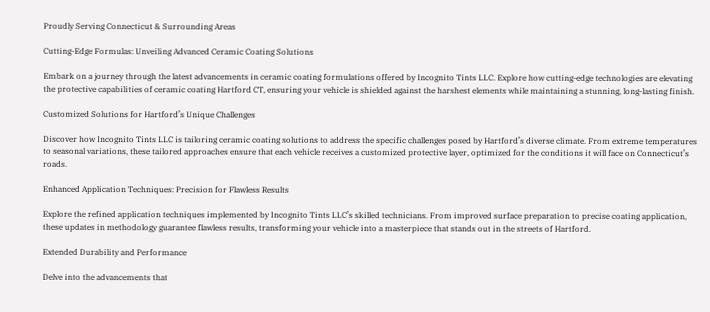Proudly Serving Connecticut & Surrounding Areas

Cutting-Edge Formulas: Unveiling Advanced Ceramic Coating Solutions

Embark on a journey through the latest advancements in ceramic coating formulations offered by Incognito Tints LLC. Explore how cutting-edge technologies are elevating the protective capabilities of ceramic coating Hartford CT, ensuring your vehicle is shielded against the harshest elements while maintaining a stunning, long-lasting finish.

Customized Solutions for Hartford’s Unique Challenges

Discover how Incognito Tints LLC is tailoring ceramic coating solutions to address the specific challenges posed by Hartford’s diverse climate. From extreme temperatures to seasonal variations, these tailored approaches ensure that each vehicle receives a customized protective layer, optimized for the conditions it will face on Connecticut’s roads.

Enhanced Application Techniques: Precision for Flawless Results

Explore the refined application techniques implemented by Incognito Tints LLC’s skilled technicians. From improved surface preparation to precise coating application, these updates in methodology guarantee flawless results, transforming your vehicle into a masterpiece that stands out in the streets of Hartford.

Extended Durability and Performance

Delve into the advancements that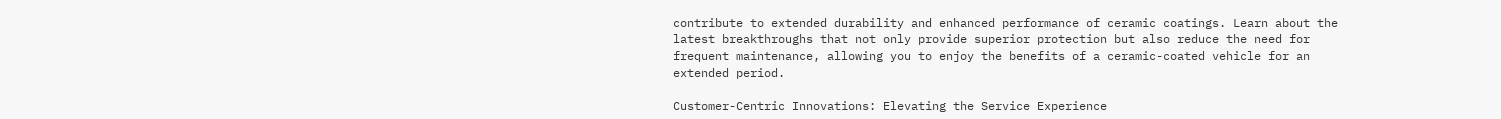contribute to extended durability and enhanced performance of ceramic coatings. Learn about the latest breakthroughs that not only provide superior protection but also reduce the need for frequent maintenance, allowing you to enjoy the benefits of a ceramic-coated vehicle for an extended period.

Customer-Centric Innovations: Elevating the Service Experience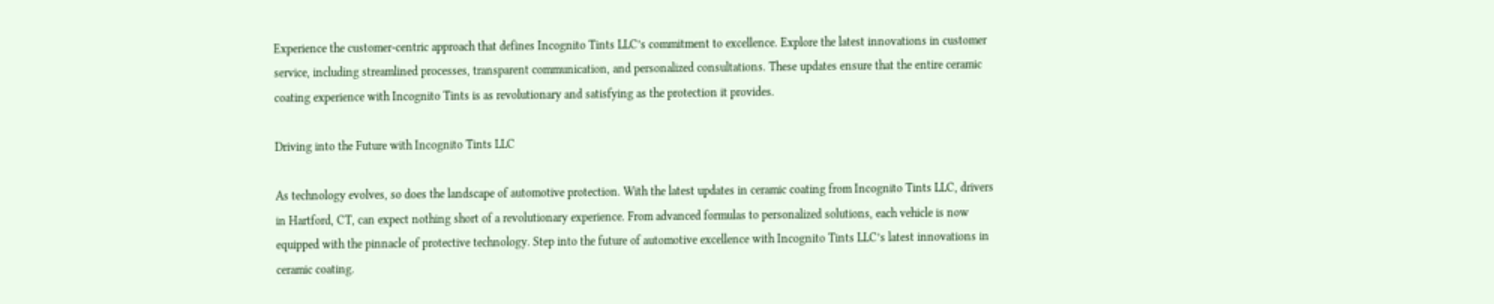Experience the customer-centric approach that defines Incognito Tints LLC’s commitment to excellence. Explore the latest innovations in customer service, including streamlined processes, transparent communication, and personalized consultations. These updates ensure that the entire ceramic coating experience with Incognito Tints is as revolutionary and satisfying as the protection it provides.

Driving into the Future with Incognito Tints LLC

As technology evolves, so does the landscape of automotive protection. With the latest updates in ceramic coating from Incognito Tints LLC, drivers in Hartford, CT, can expect nothing short of a revolutionary experience. From advanced formulas to personalized solutions, each vehicle is now equipped with the pinnacle of protective technology. Step into the future of automotive excellence with Incognito Tints LLC’s latest innovations in ceramic coating.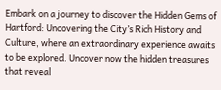Embark on a journey to discover the Hidden Gems of Hartford: Uncovering the City’s Rich History and Culture, where an extraordinary experience awaits to be explored. Uncover now the hidden treasures that reveal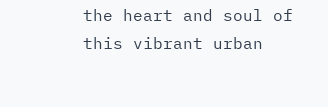the heart and soul of this vibrant urban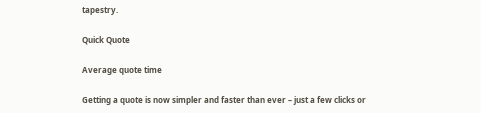tapestry.

Quick Quote

Average quote time

Getting a quote is now simpler and faster than ever – just a few clicks or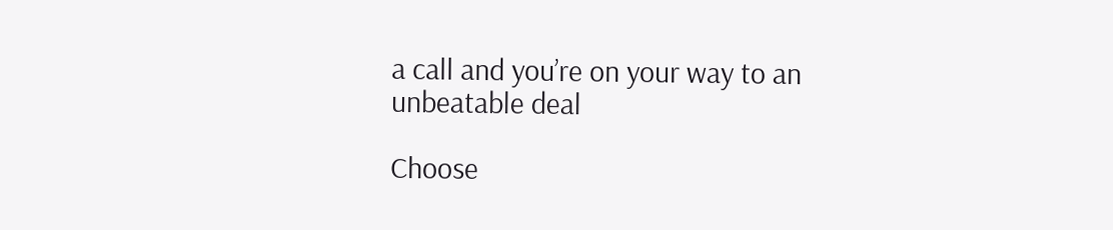a call and you’re on your way to an unbeatable deal

Choose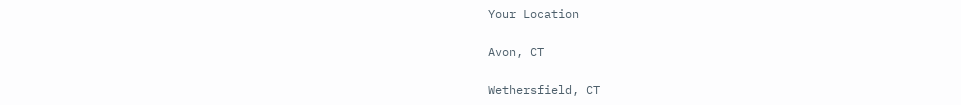Your Location

Avon, CT

Wethersfield, CT